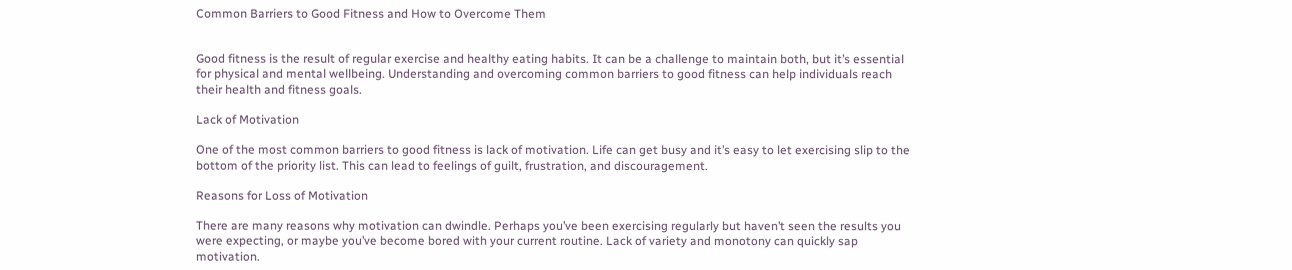Common Barriers to Good Fitness and How to Overcome Them


Good fitness is the result of regular exercise and healthy eating habits. It can be a challenge to maintain both, but it’s essential for physical and mental wellbeing. Understanding and overcoming common barriers to good fitness can help individuals reach their health and fitness goals.

Lack of Motivation

One of the most common barriers to good fitness is lack of motivation. Life can get busy and it’s easy to let exercising slip to the bottom of the priority list. This can lead to feelings of guilt, frustration, and discouragement.

Reasons for Loss of Motivation

There are many reasons why motivation can dwindle. Perhaps you’ve been exercising regularly but haven’t seen the results you were expecting, or maybe you’ve become bored with your current routine. Lack of variety and monotony can quickly sap motivation.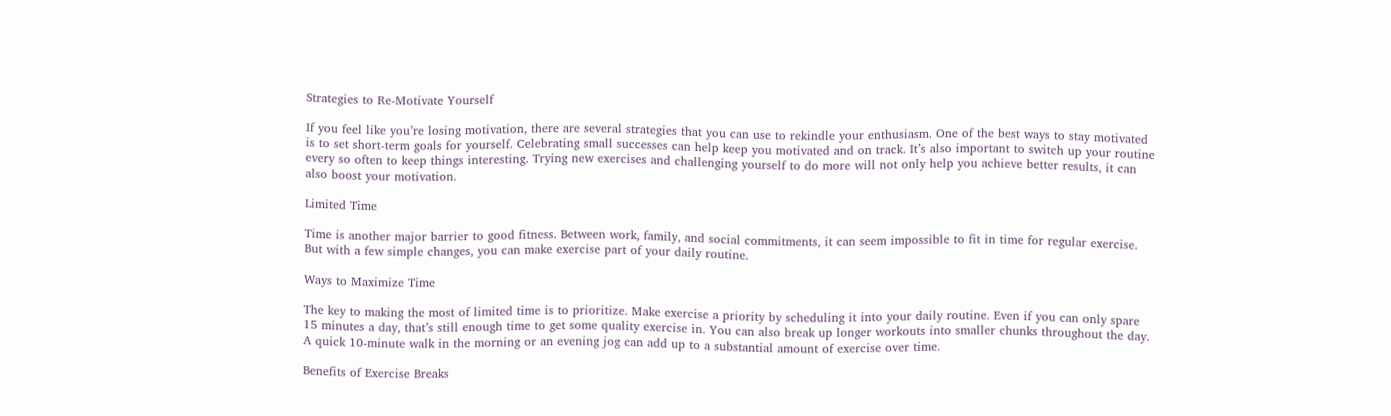Strategies to Re-Motivate Yourself

If you feel like you’re losing motivation, there are several strategies that you can use to rekindle your enthusiasm. One of the best ways to stay motivated is to set short-term goals for yourself. Celebrating small successes can help keep you motivated and on track. It’s also important to switch up your routine every so often to keep things interesting. Trying new exercises and challenging yourself to do more will not only help you achieve better results, it can also boost your motivation.

Limited Time

Time is another major barrier to good fitness. Between work, family, and social commitments, it can seem impossible to fit in time for regular exercise. But with a few simple changes, you can make exercise part of your daily routine.

Ways to Maximize Time

The key to making the most of limited time is to prioritize. Make exercise a priority by scheduling it into your daily routine. Even if you can only spare 15 minutes a day, that’s still enough time to get some quality exercise in. You can also break up longer workouts into smaller chunks throughout the day. A quick 10-minute walk in the morning or an evening jog can add up to a substantial amount of exercise over time.

Benefits of Exercise Breaks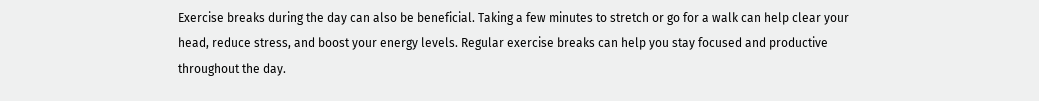Exercise breaks during the day can also be beneficial. Taking a few minutes to stretch or go for a walk can help clear your head, reduce stress, and boost your energy levels. Regular exercise breaks can help you stay focused and productive throughout the day.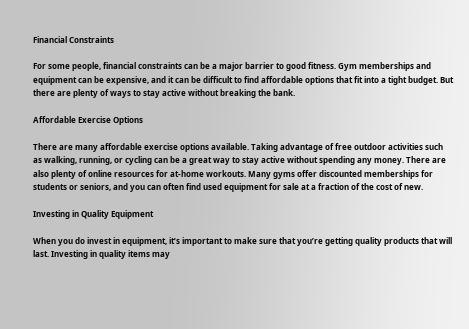Financial Constraints

For some people, financial constraints can be a major barrier to good fitness. Gym memberships and equipment can be expensive, and it can be difficult to find affordable options that fit into a tight budget. But there are plenty of ways to stay active without breaking the bank.

Affordable Exercise Options

There are many affordable exercise options available. Taking advantage of free outdoor activities such as walking, running, or cycling can be a great way to stay active without spending any money. There are also plenty of online resources for at-home workouts. Many gyms offer discounted memberships for students or seniors, and you can often find used equipment for sale at a fraction of the cost of new.

Investing in Quality Equipment

When you do invest in equipment, it’s important to make sure that you’re getting quality products that will last. Investing in quality items may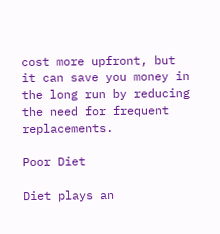cost more upfront, but it can save you money in the long run by reducing the need for frequent replacements.

Poor Diet

Diet plays an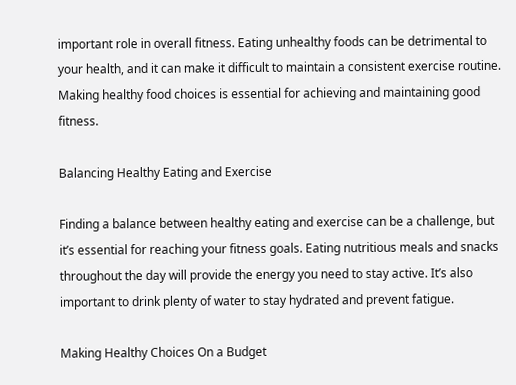important role in overall fitness. Eating unhealthy foods can be detrimental to your health, and it can make it difficult to maintain a consistent exercise routine. Making healthy food choices is essential for achieving and maintaining good fitness.

Balancing Healthy Eating and Exercise

Finding a balance between healthy eating and exercise can be a challenge, but it’s essential for reaching your fitness goals. Eating nutritious meals and snacks throughout the day will provide the energy you need to stay active. It’s also important to drink plenty of water to stay hydrated and prevent fatigue.

Making Healthy Choices On a Budget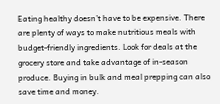Eating healthy doesn’t have to be expensive. There are plenty of ways to make nutritious meals with budget-friendly ingredients. Look for deals at the grocery store and take advantage of in-season produce. Buying in bulk and meal prepping can also save time and money.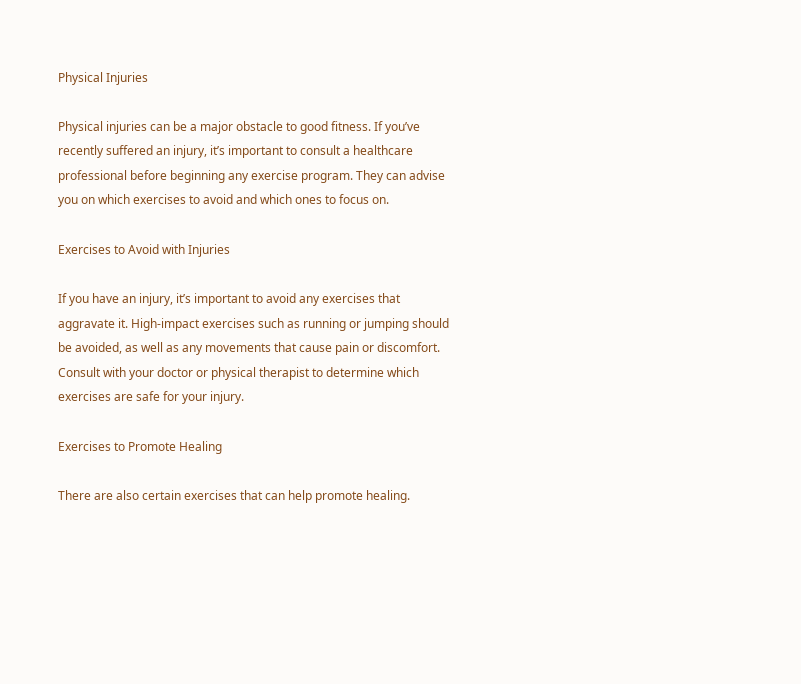Physical Injuries

Physical injuries can be a major obstacle to good fitness. If you’ve recently suffered an injury, it’s important to consult a healthcare professional before beginning any exercise program. They can advise you on which exercises to avoid and which ones to focus on.

Exercises to Avoid with Injuries

If you have an injury, it’s important to avoid any exercises that aggravate it. High-impact exercises such as running or jumping should be avoided, as well as any movements that cause pain or discomfort. Consult with your doctor or physical therapist to determine which exercises are safe for your injury.

Exercises to Promote Healing

There are also certain exercises that can help promote healing.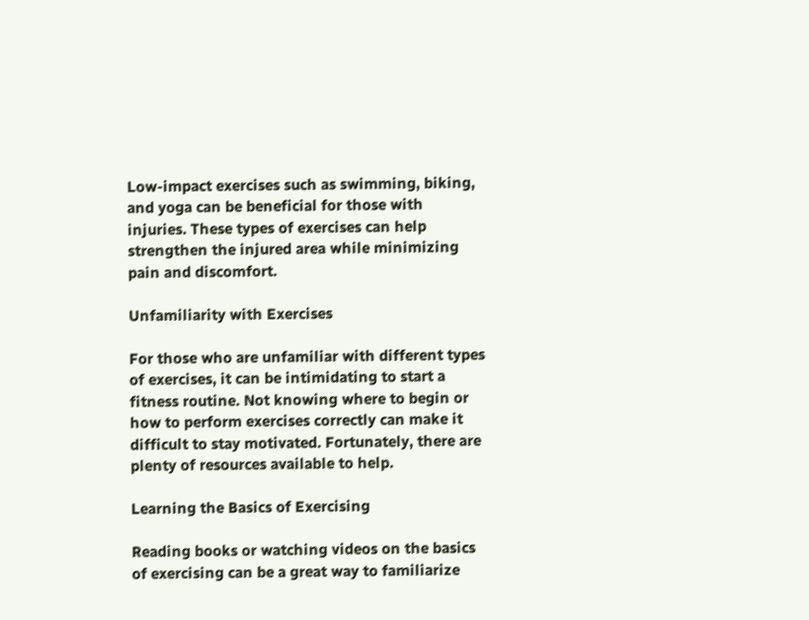Low-impact exercises such as swimming, biking, and yoga can be beneficial for those with injuries. These types of exercises can help strengthen the injured area while minimizing pain and discomfort.

Unfamiliarity with Exercises

For those who are unfamiliar with different types of exercises, it can be intimidating to start a fitness routine. Not knowing where to begin or how to perform exercises correctly can make it difficult to stay motivated. Fortunately, there are plenty of resources available to help.

Learning the Basics of Exercising

Reading books or watching videos on the basics of exercising can be a great way to familiarize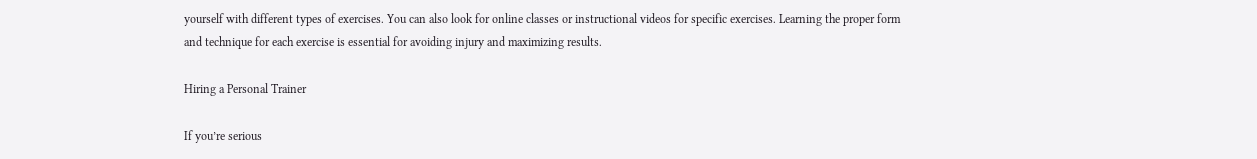yourself with different types of exercises. You can also look for online classes or instructional videos for specific exercises. Learning the proper form and technique for each exercise is essential for avoiding injury and maximizing results.

Hiring a Personal Trainer

If you’re serious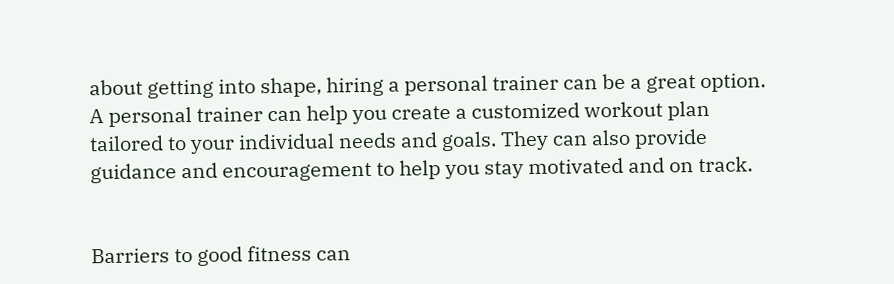about getting into shape, hiring a personal trainer can be a great option. A personal trainer can help you create a customized workout plan tailored to your individual needs and goals. They can also provide guidance and encouragement to help you stay motivated and on track.


Barriers to good fitness can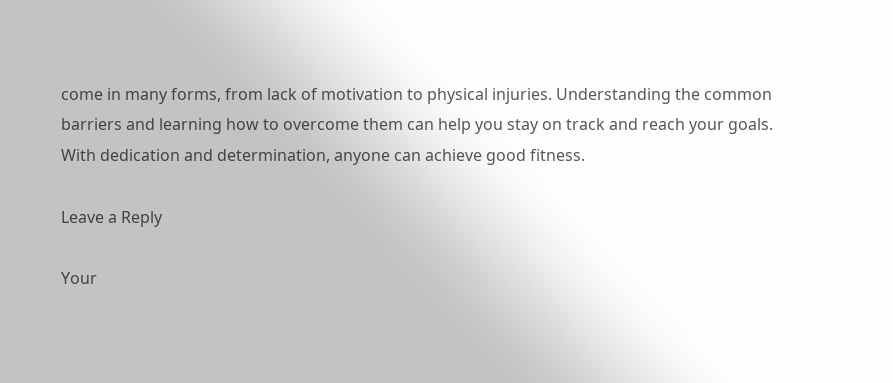come in many forms, from lack of motivation to physical injuries. Understanding the common barriers and learning how to overcome them can help you stay on track and reach your goals. With dedication and determination, anyone can achieve good fitness.

Leave a Reply

Your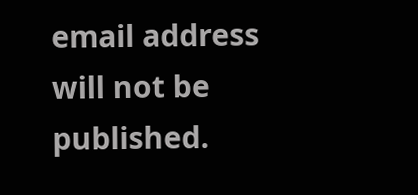email address will not be published.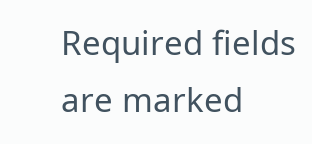Required fields are marked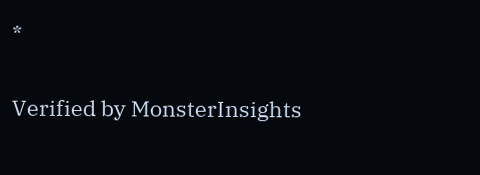*

Verified by MonsterInsights